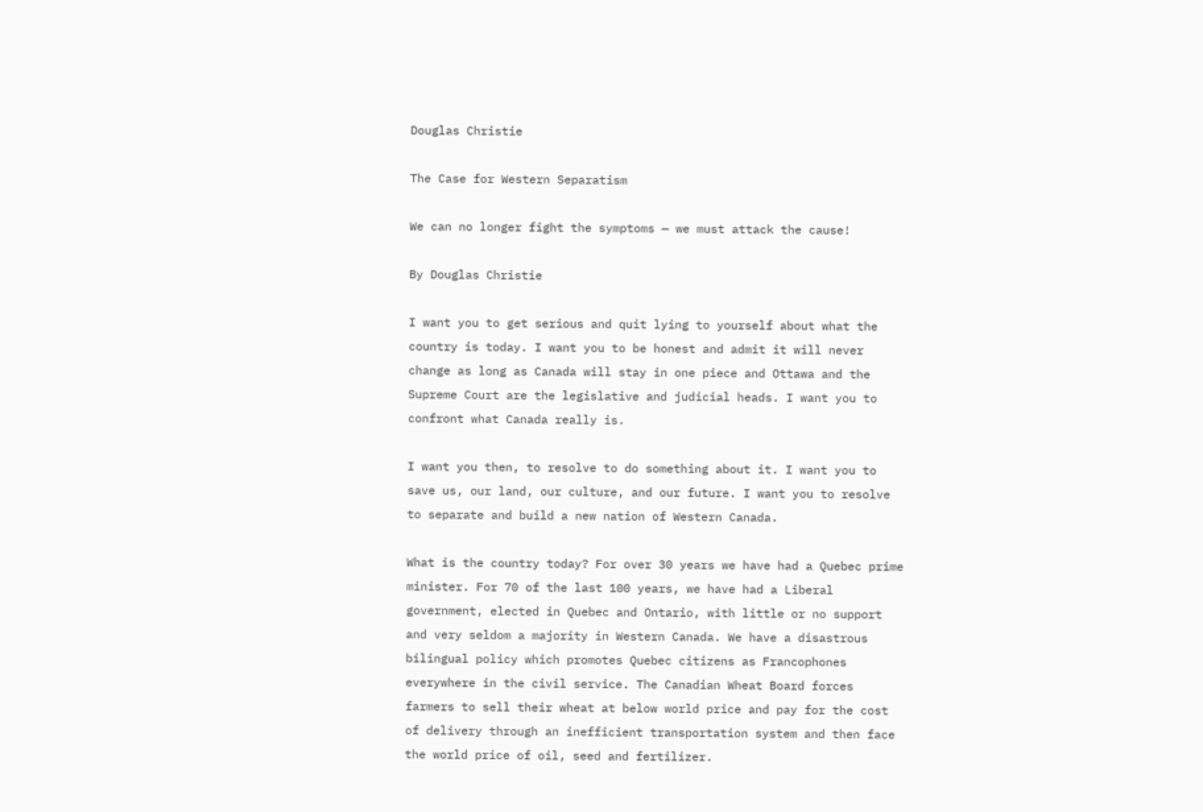Douglas Christie

The Case for Western Separatism

We can no longer fight the symptoms — we must attack the cause!

By Douglas Christie

I want you to get serious and quit lying to yourself about what the country is today. I want you to be honest and admit it will never change as long as Canada will stay in one piece and Ottawa and the Supreme Court are the legislative and judicial heads. I want you to confront what Canada really is.

I want you then, to resolve to do something about it. I want you to save us, our land, our culture, and our future. I want you to resolve to separate and build a new nation of Western Canada.

What is the country today? For over 30 years we have had a Quebec prime minister. For 70 of the last 100 years, we have had a Liberal government, elected in Quebec and Ontario, with little or no support and very seldom a majority in Western Canada. We have a disastrous bilingual policy which promotes Quebec citizens as Francophones everywhere in the civil service. The Canadian Wheat Board forces farmers to sell their wheat at below world price and pay for the cost of delivery through an inefficient transportation system and then face the world price of oil, seed and fertilizer.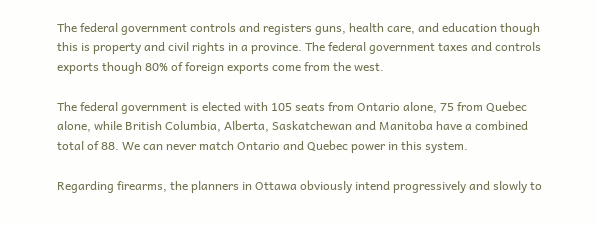The federal government controls and registers guns, health care, and education though this is property and civil rights in a province. The federal government taxes and controls exports though 80% of foreign exports come from the west.

The federal government is elected with 105 seats from Ontario alone, 75 from Quebec alone, while British Columbia, Alberta, Saskatchewan and Manitoba have a combined total of 88. We can never match Ontario and Quebec power in this system.

Regarding firearms, the planners in Ottawa obviously intend progressively and slowly to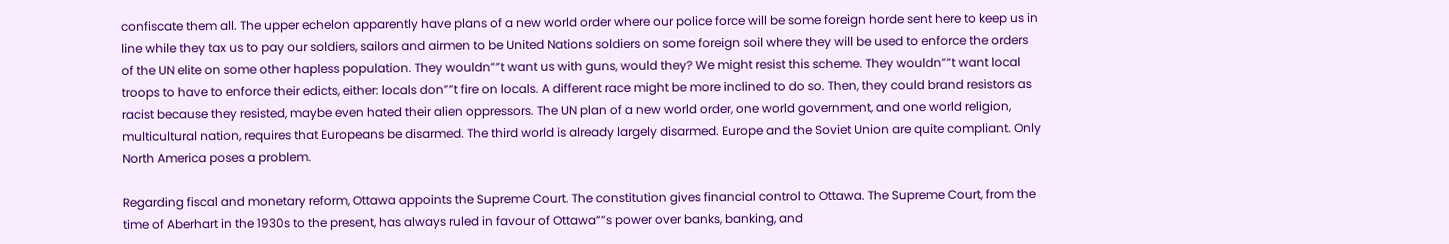confiscate them all. The upper echelon apparently have plans of a new world order where our police force will be some foreign horde sent here to keep us in line while they tax us to pay our soldiers, sailors and airmen to be United Nations soldiers on some foreign soil where they will be used to enforce the orders of the UN elite on some other hapless population. They wouldn””t want us with guns, would they? We might resist this scheme. They wouldn””t want local troops to have to enforce their edicts, either: locals don””t fire on locals. A different race might be more inclined to do so. Then, they could brand resistors as racist because they resisted, maybe even hated their alien oppressors. The UN plan of a new world order, one world government, and one world religion, multicultural nation, requires that Europeans be disarmed. The third world is already largely disarmed. Europe and the Soviet Union are quite compliant. Only North America poses a problem.

Regarding fiscal and monetary reform, Ottawa appoints the Supreme Court. The constitution gives financial control to Ottawa. The Supreme Court, from the time of Aberhart in the 1930s to the present, has always ruled in favour of Ottawa””s power over banks, banking, and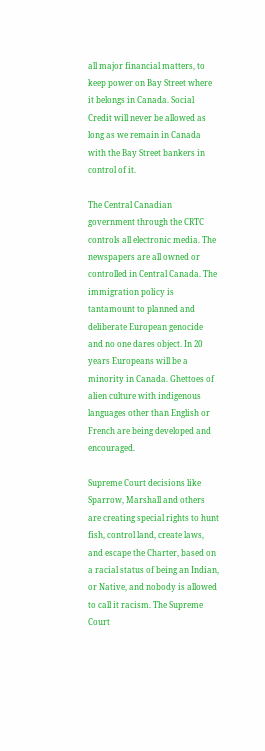all major financial matters, to keep power on Bay Street where it belongs in Canada. Social Credit will never be allowed as long as we remain in Canada with the Bay Street bankers in control of it.

The Central Canadian government through the CRTC controls all electronic media. The newspapers are all owned or controlled in Central Canada. The immigration policy is tantamount to planned and deliberate European genocide and no one dares object. In 20 years Europeans will be a minority in Canada. Ghettoes of alien culture with indigenous languages other than English or French are being developed and encouraged.

Supreme Court decisions like Sparrow, Marshall and others are creating special rights to hunt fish, control land, create laws, and escape the Charter, based on a racial status of being an Indian, or Native, and nobody is allowed to call it racism. The Supreme Court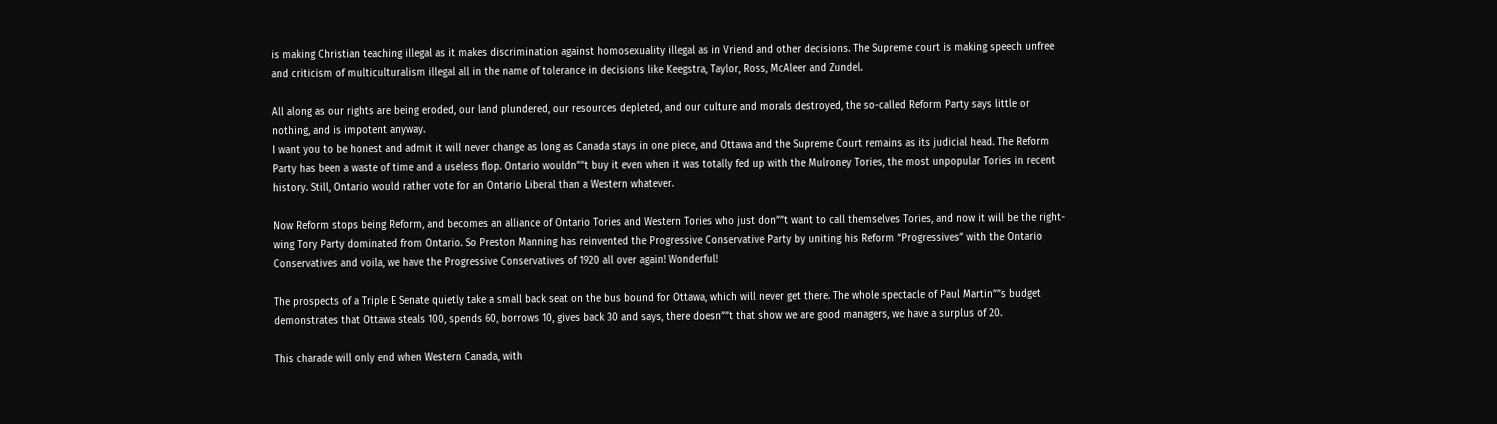is making Christian teaching illegal as it makes discrimination against homosexuality illegal as in Vriend and other decisions. The Supreme court is making speech unfree and criticism of multiculturalism illegal all in the name of tolerance in decisions like Keegstra, Taylor, Ross, McAleer and Zundel.

All along as our rights are being eroded, our land plundered, our resources depleted, and our culture and morals destroyed, the so-called Reform Party says little or nothing, and is impotent anyway.
I want you to be honest and admit it will never change as long as Canada stays in one piece, and Ottawa and the Supreme Court remains as its judicial head. The Reform Party has been a waste of time and a useless flop. Ontario wouldn””t buy it even when it was totally fed up with the Mulroney Tories, the most unpopular Tories in recent history. Still, Ontario would rather vote for an Ontario Liberal than a Western whatever.

Now Reform stops being Reform, and becomes an alliance of Ontario Tories and Western Tories who just don””t want to call themselves Tories, and now it will be the right-wing Tory Party dominated from Ontario. So Preston Manning has reinvented the Progressive Conservative Party by uniting his Reform “Progressives” with the Ontario Conservatives and voila, we have the Progressive Conservatives of 1920 all over again! Wonderful!

The prospects of a Triple E Senate quietly take a small back seat on the bus bound for Ottawa, which will never get there. The whole spectacle of Paul Martin””s budget demonstrates that Ottawa steals 100, spends 60, borrows 10, gives back 30 and says, there doesn””t that show we are good managers, we have a surplus of 20.

This charade will only end when Western Canada, with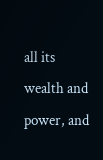all its wealth and power, and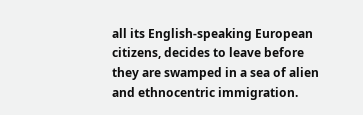all its English-speaking European citizens, decides to leave before they are swamped in a sea of alien and ethnocentric immigration.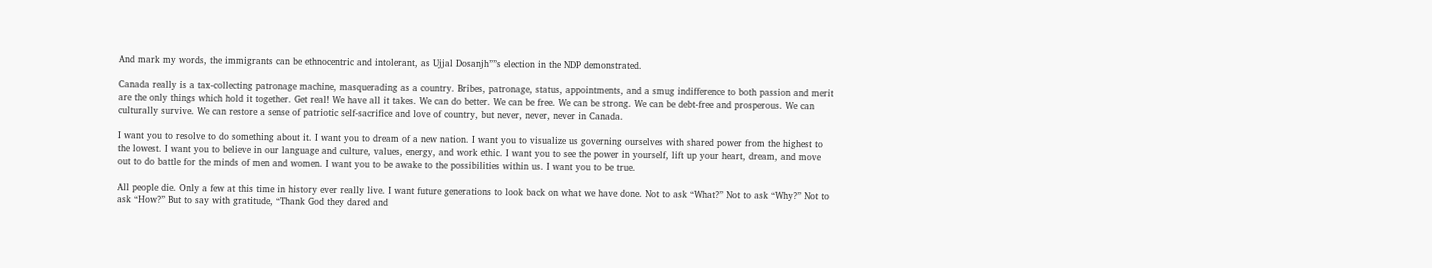And mark my words, the immigrants can be ethnocentric and intolerant, as Ujjal Dosanjh””s election in the NDP demonstrated.

Canada really is a tax-collecting patronage machine, masquerading as a country. Bribes, patronage, status, appointments, and a smug indifference to both passion and merit are the only things which hold it together. Get real! We have all it takes. We can do better. We can be free. We can be strong. We can be debt-free and prosperous. We can culturally survive. We can restore a sense of patriotic self-sacrifice and love of country, but never, never, never in Canada.

I want you to resolve to do something about it. I want you to dream of a new nation. I want you to visualize us governing ourselves with shared power from the highest to the lowest. I want you to believe in our language and culture, values, energy, and work ethic. I want you to see the power in yourself, lift up your heart, dream, and move out to do battle for the minds of men and women. I want you to be awake to the possibilities within us. I want you to be true.

All people die. Only a few at this time in history ever really live. I want future generations to look back on what we have done. Not to ask “What?” Not to ask “Why?” Not to ask “How?” But to say with gratitude, “Thank God they dared and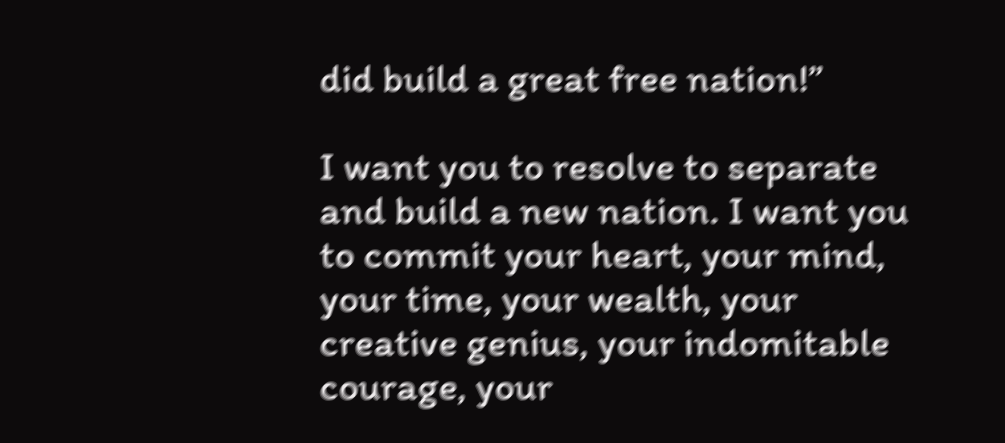did build a great free nation!”

I want you to resolve to separate and build a new nation. I want you to commit your heart, your mind, your time, your wealth, your creative genius, your indomitable courage, your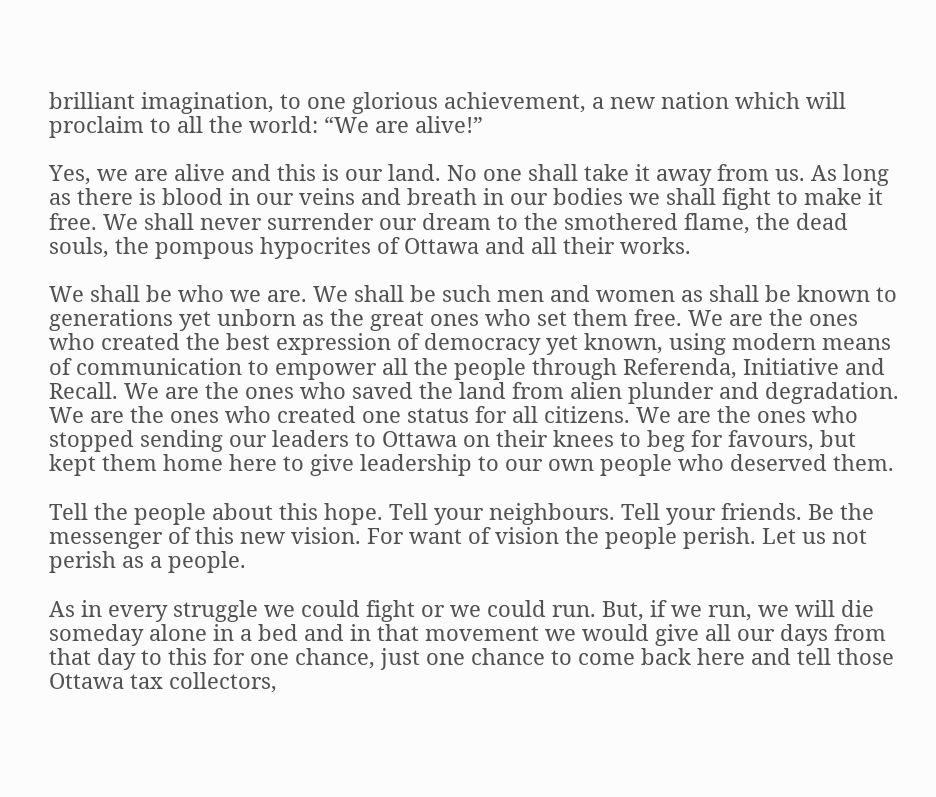brilliant imagination, to one glorious achievement, a new nation which will proclaim to all the world: “We are alive!”

Yes, we are alive and this is our land. No one shall take it away from us. As long as there is blood in our veins and breath in our bodies we shall fight to make it free. We shall never surrender our dream to the smothered flame, the dead souls, the pompous hypocrites of Ottawa and all their works.

We shall be who we are. We shall be such men and women as shall be known to generations yet unborn as the great ones who set them free. We are the ones who created the best expression of democracy yet known, using modern means of communication to empower all the people through Referenda, Initiative and Recall. We are the ones who saved the land from alien plunder and degradation. We are the ones who created one status for all citizens. We are the ones who stopped sending our leaders to Ottawa on their knees to beg for favours, but kept them home here to give leadership to our own people who deserved them.

Tell the people about this hope. Tell your neighbours. Tell your friends. Be the messenger of this new vision. For want of vision the people perish. Let us not perish as a people.

As in every struggle we could fight or we could run. But, if we run, we will die someday alone in a bed and in that movement we would give all our days from that day to this for one chance, just one chance to come back here and tell those Ottawa tax collectors,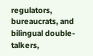regulators, bureaucrats, and bilingual double-talkers,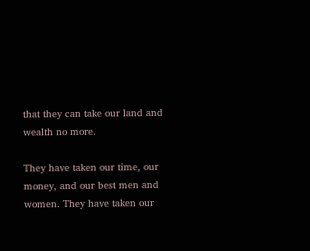that they can take our land and wealth no more.

They have taken our time, our money, and our best men and women. They have taken our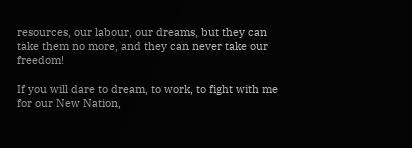resources, our labour, our dreams, but they can take them no more, and they can never take our freedom!

If you will dare to dream, to work, to fight with me for our New Nation,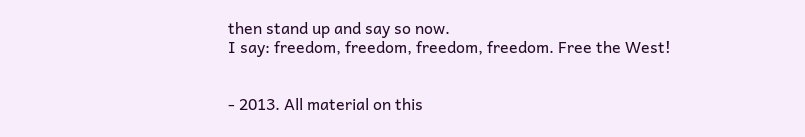then stand up and say so now.
I say: freedom, freedom, freedom, freedom. Free the West!


- 2013. All material on this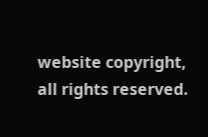website copyright, all rights reserved.